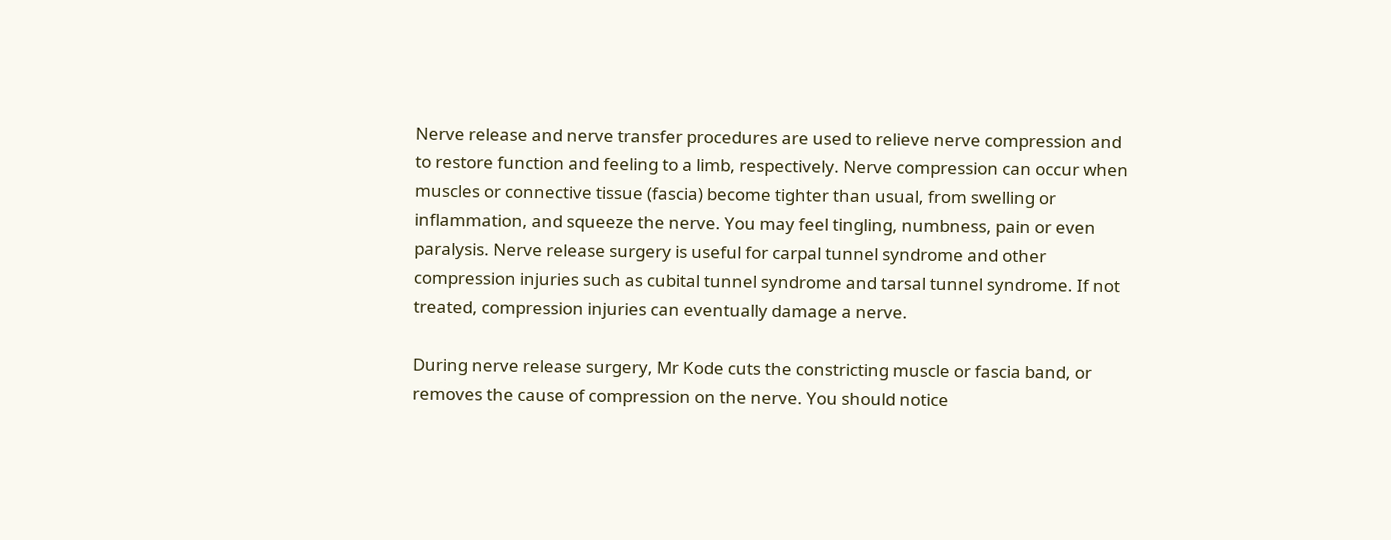Nerve release and nerve transfer procedures are used to relieve nerve compression and to restore function and feeling to a limb, respectively. Nerve compression can occur when muscles or connective tissue (fascia) become tighter than usual, from swelling or inflammation, and squeeze the nerve. You may feel tingling, numbness, pain or even paralysis. Nerve release surgery is useful for carpal tunnel syndrome and other compression injuries such as cubital tunnel syndrome and tarsal tunnel syndrome. If not treated, compression injuries can eventually damage a nerve.

During nerve release surgery, Mr Kode cuts the constricting muscle or fascia band, or removes the cause of compression on the nerve. You should notice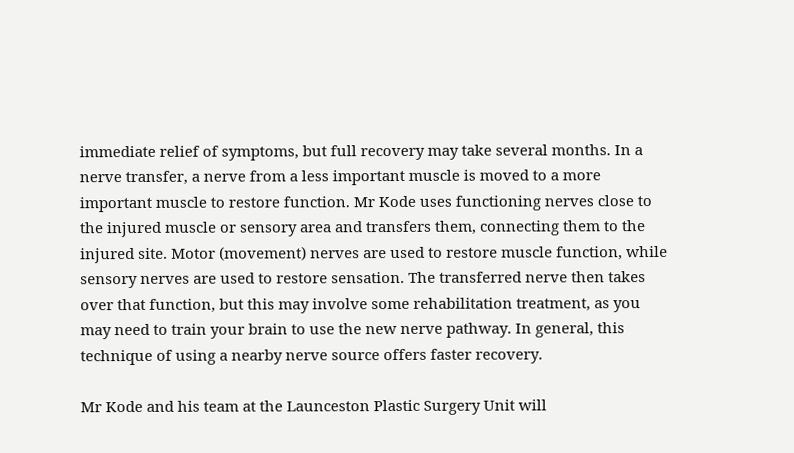immediate relief of symptoms, but full recovery may take several months. In a nerve transfer, a nerve from a less important muscle is moved to a more important muscle to restore function. Mr Kode uses functioning nerves close to the injured muscle or sensory area and transfers them, connecting them to the injured site. Motor (movement) nerves are used to restore muscle function, while sensory nerves are used to restore sensation. The transferred nerve then takes over that function, but this may involve some rehabilitation treatment, as you may need to train your brain to use the new nerve pathway. In general, this technique of using a nearby nerve source offers faster recovery.

Mr Kode and his team at the Launceston Plastic Surgery Unit will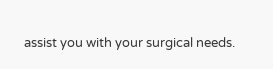assist you with your surgical needs.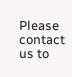Please contact us to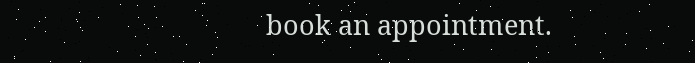book an appointment.